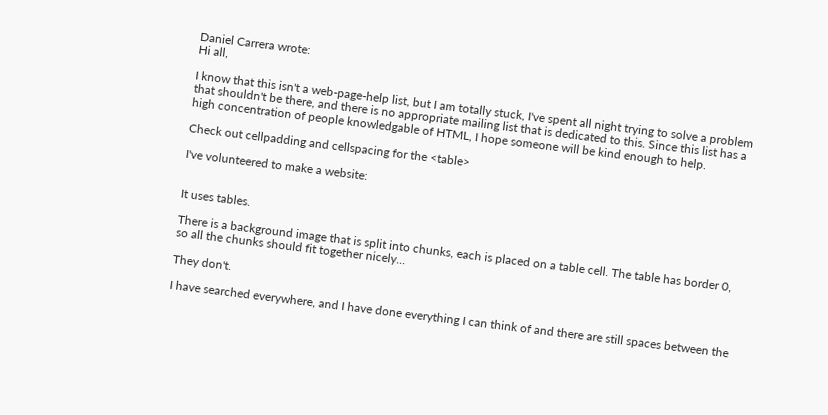Daniel Carrera wrote:
Hi all,

I know that this isn't a web-page-help list, but I am totally stuck, I've spent all night trying to solve a problem that shouldn't be there, and there is no appropriate mailing list that is dedicated to this. Since this list has a high concentration of people knowledgable of HTML, I hope someone will be kind enough to help.

Check out cellpadding and cellspacing for the <table>

I've volunteered to make a website:


It uses tables.

There is a background image that is split into chunks, each is placed on a table cell. The table has border 0, so all the chunks should fit together nicely...

They don't.

I have searched everywhere, and I have done everything I can think of and there are still spaces between the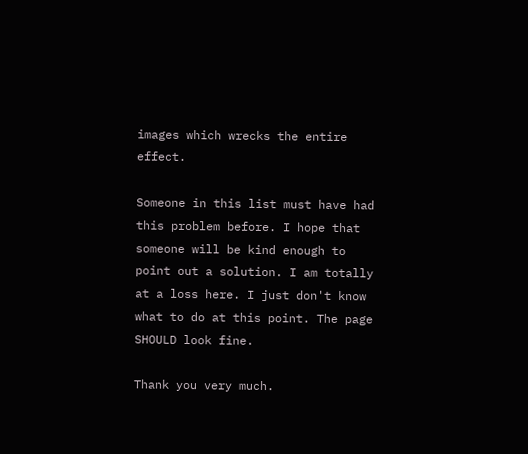images which wrecks the entire effect.

Someone in this list must have had this problem before. I hope that someone will be kind enough to point out a solution. I am totally at a loss here. I just don't know what to do at this point. The page SHOULD look fine.

Thank you very much.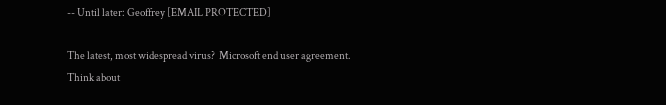-- Until later: Geoffrey [EMAIL PROTECTED]

The latest, most widespread virus?  Microsoft end user agreement.
Think about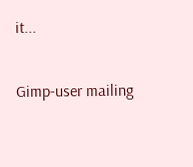it...

Gimp-user mailing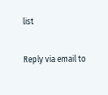list

Reply via email to